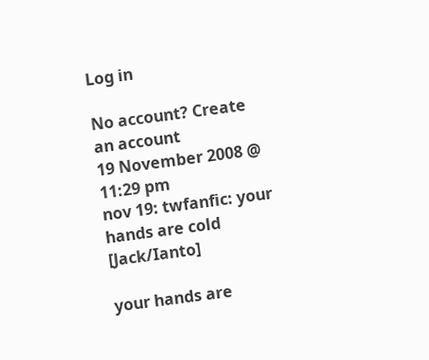Log in

No account? Create an account
19 November 2008 @ 11:29 pm
nov 19: twfanfic: your hands are cold [Jack/Ianto]

your hands are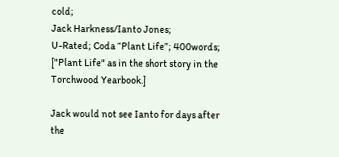cold;
Jack Harkness/Ianto Jones;
U-Rated; Coda “Plant Life”; 400words;
["Plant Life" as in the short story in the Torchwood Yearbook.]

Jack would not see Ianto for days after the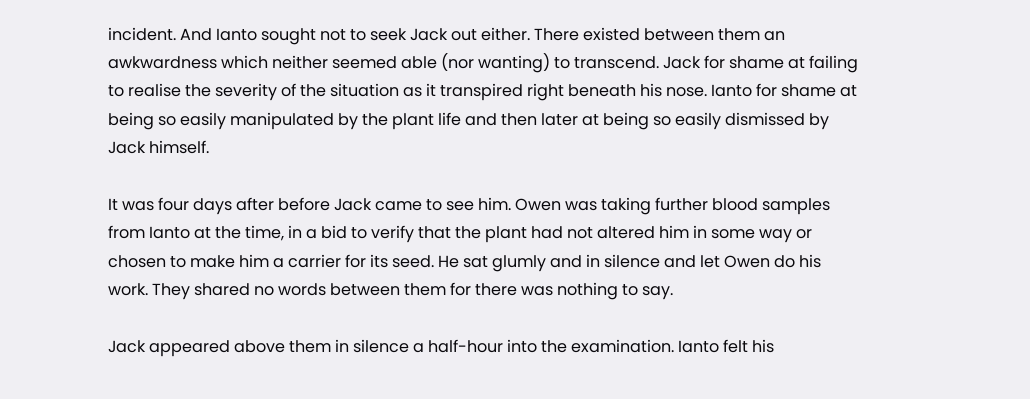incident. And Ianto sought not to seek Jack out either. There existed between them an awkwardness which neither seemed able (nor wanting) to transcend. Jack for shame at failing to realise the severity of the situation as it transpired right beneath his nose. Ianto for shame at being so easily manipulated by the plant life and then later at being so easily dismissed by Jack himself.

It was four days after before Jack came to see him. Owen was taking further blood samples from Ianto at the time, in a bid to verify that the plant had not altered him in some way or chosen to make him a carrier for its seed. He sat glumly and in silence and let Owen do his work. They shared no words between them for there was nothing to say.

Jack appeared above them in silence a half-hour into the examination. Ianto felt his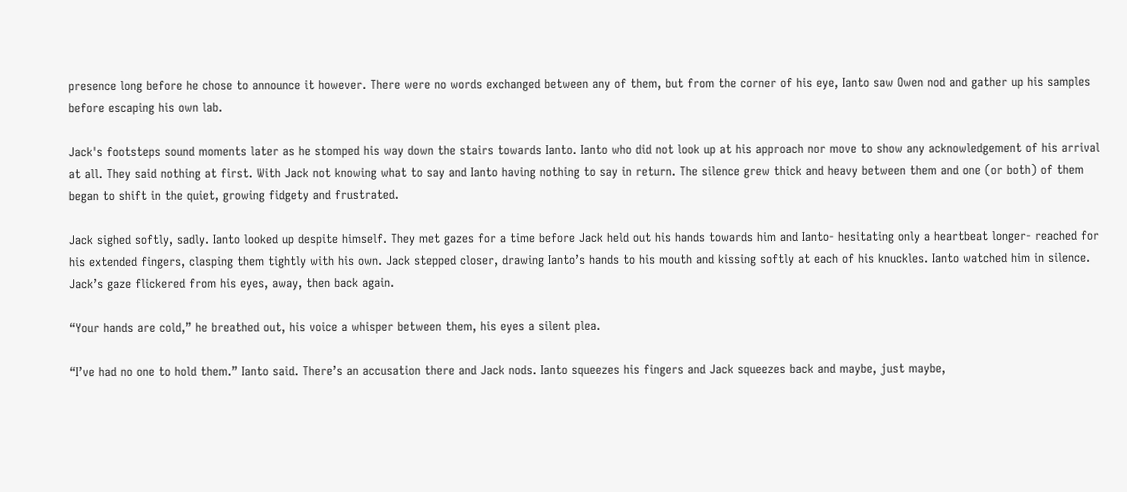presence long before he chose to announce it however. There were no words exchanged between any of them, but from the corner of his eye, Ianto saw Owen nod and gather up his samples before escaping his own lab.

Jack's footsteps sound moments later as he stomped his way down the stairs towards Ianto. Ianto who did not look up at his approach nor move to show any acknowledgement of his arrival at all. They said nothing at first. With Jack not knowing what to say and Ianto having nothing to say in return. The silence grew thick and heavy between them and one (or both) of them began to shift in the quiet, growing fidgety and frustrated.

Jack sighed softly, sadly. Ianto looked up despite himself. They met gazes for a time before Jack held out his hands towards him and Ianto- hesitating only a heartbeat longer- reached for his extended fingers, clasping them tightly with his own. Jack stepped closer, drawing Ianto’s hands to his mouth and kissing softly at each of his knuckles. Ianto watched him in silence. Jack’s gaze flickered from his eyes, away, then back again.

“Your hands are cold,” he breathed out, his voice a whisper between them, his eyes a silent plea.

“I’ve had no one to hold them.” Ianto said. There’s an accusation there and Jack nods. Ianto squeezes his fingers and Jack squeezes back and maybe, just maybe,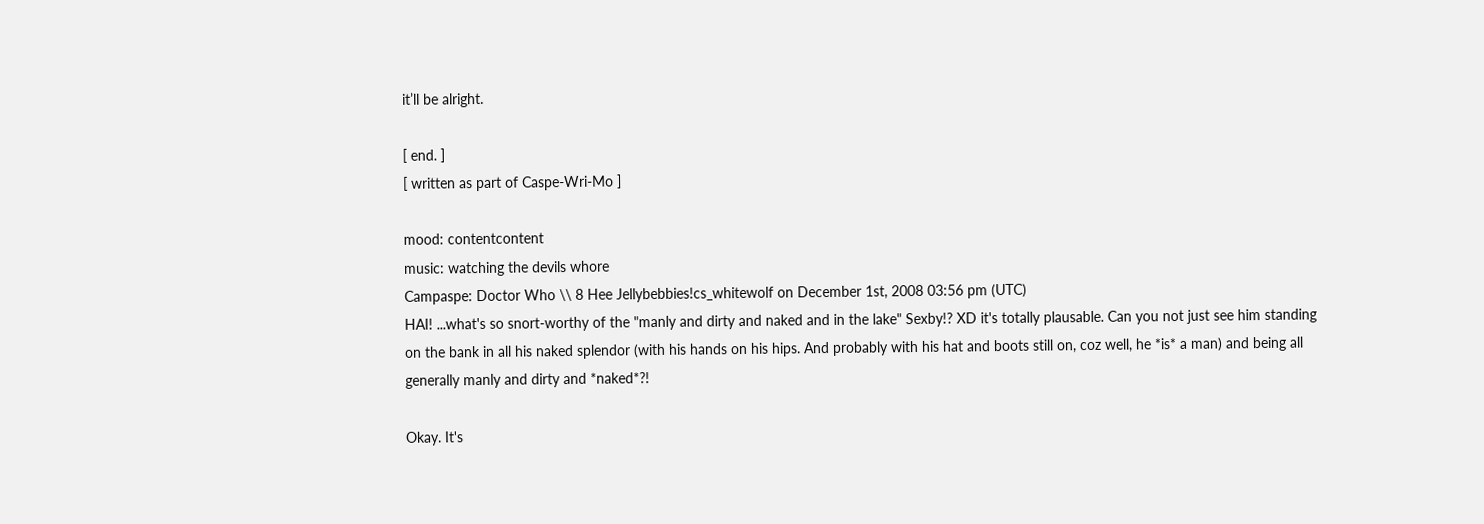it’ll be alright.

[ end. ]
[ written as part of Caspe-Wri-Mo ]

mood: contentcontent
music: watching the devils whore
Campaspe: Doctor Who \\ 8 Hee Jellybebbies!cs_whitewolf on December 1st, 2008 03:56 pm (UTC)
HAI! ...what's so snort-worthy of the "manly and dirty and naked and in the lake" Sexby!? XD it's totally plausable. Can you not just see him standing on the bank in all his naked splendor (with his hands on his hips. And probably with his hat and boots still on, coz well, he *is* a man) and being all generally manly and dirty and *naked*?!

Okay. It's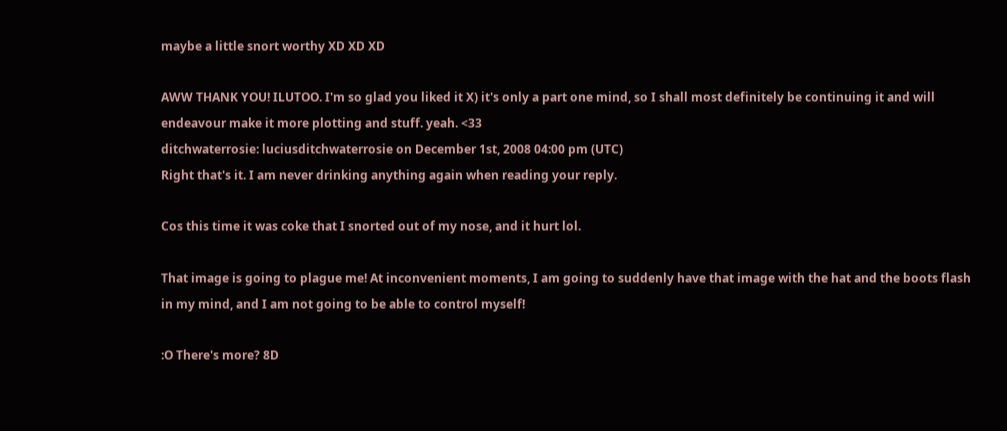maybe a little snort worthy XD XD XD

AWW THANK YOU! ILUTOO. I'm so glad you liked it X) it's only a part one mind, so I shall most definitely be continuing it and will endeavour make it more plotting and stuff. yeah. <33
ditchwaterrosie: luciusditchwaterrosie on December 1st, 2008 04:00 pm (UTC)
Right that's it. I am never drinking anything again when reading your reply.

Cos this time it was coke that I snorted out of my nose, and it hurt lol.

That image is going to plague me! At inconvenient moments, I am going to suddenly have that image with the hat and the boots flash in my mind, and I am not going to be able to control myself!

:O There's more? 8D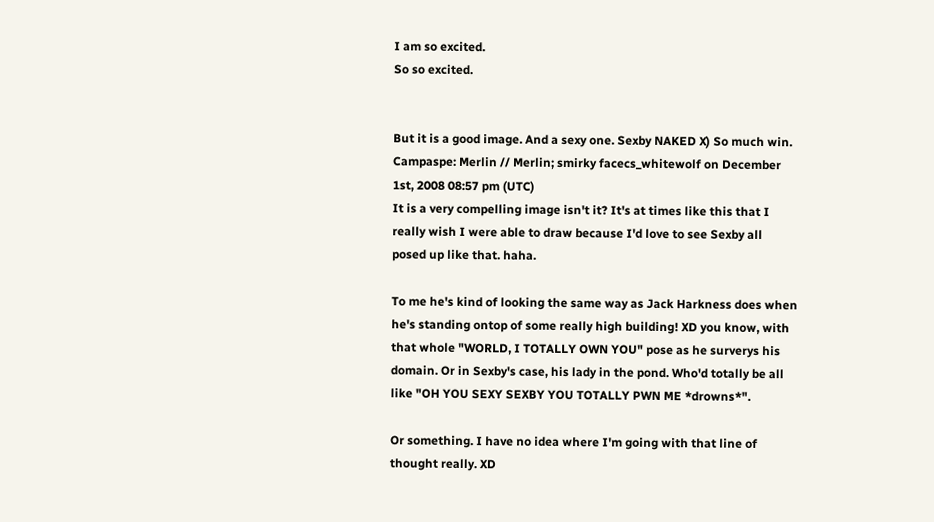I am so excited.
So so excited.


But it is a good image. And a sexy one. Sexby NAKED X) So much win.
Campaspe: Merlin // Merlin; smirky facecs_whitewolf on December 1st, 2008 08:57 pm (UTC)
It is a very compelling image isn't it? It's at times like this that I really wish I were able to draw because I'd love to see Sexby all posed up like that. haha.

To me he's kind of looking the same way as Jack Harkness does when he's standing ontop of some really high building! XD you know, with that whole "WORLD, I TOTALLY OWN YOU" pose as he surverys his domain. Or in Sexby's case, his lady in the pond. Who'd totally be all like "OH YOU SEXY SEXBY YOU TOTALLY PWN ME *drowns*".

Or something. I have no idea where I'm going with that line of thought really. XD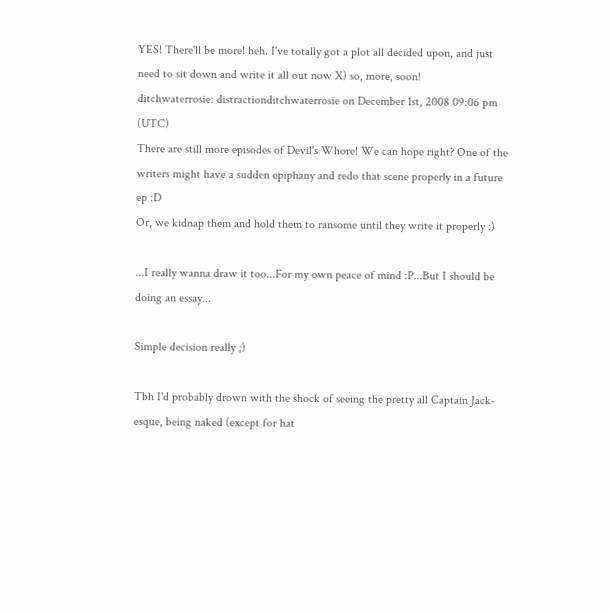YES! There'll be more! heh. I've totally got a plot all decided upon, and just need to sit down and write it all out now X) so, more, soon!
ditchwaterrosie: distractionditchwaterrosie on December 1st, 2008 09:06 pm (UTC)
There are still more episodes of Devil's Whore! We can hope right? One of the writers might have a sudden epiphany and redo that scene properly in a future ep :D
Or, we kidnap them and hold them to ransome until they write it properly :)

...I really wanna draw it too...For my own peace of mind :P...But I should be doing an essay...

Simple decision really ;)

Tbh I'd probably drown with the shock of seeing the pretty all Captain Jack-esque, being naked (except for hat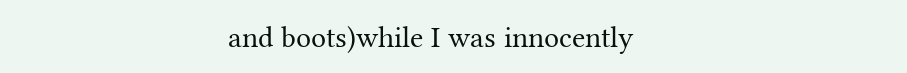and boots)while I was innocently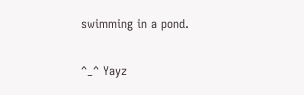swimming in a pond.

^_^ Yayz